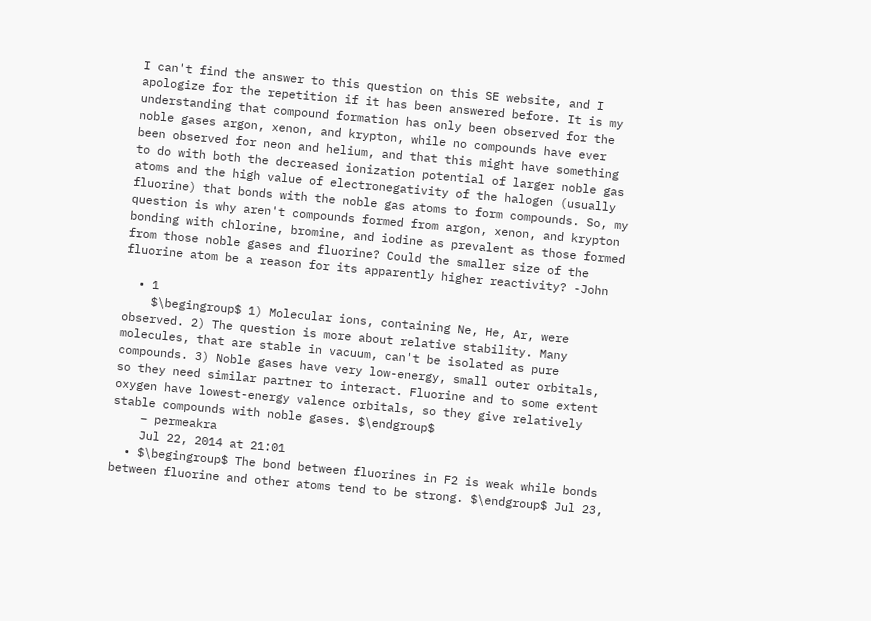I can't find the answer to this question on this SE website, and I apologize for the repetition if it has been answered before. It is my understanding that compound formation has only been observed for the noble gases argon, xenon, and krypton, while no compounds have ever been observed for neon and helium, and that this might have something to do with both the decreased ionization potential of larger noble gas atoms and the high value of electronegativity of the halogen (usually fluorine) that bonds with the noble gas atoms to form compounds. So, my question is why aren't compounds formed from argon, xenon, and krypton bonding with chlorine, bromine, and iodine as prevalent as those formed from those noble gases and fluorine? Could the smaller size of the fluorine atom be a reason for its apparently higher reactivity? -John

  • 1
    $\begingroup$ 1) Molecular ions, containing Ne, He, Ar, were observed. 2) The question is more about relative stability. Many molecules, that are stable in vacuum, can't be isolated as pure compounds. 3) Noble gases have very low-energy, small outer orbitals, so they need similar partner to interact. Fluorine and to some extent oxygen have lowest-energy valence orbitals, so they give relatively stable compounds with noble gases. $\endgroup$
    – permeakra
    Jul 22, 2014 at 21:01
  • $\begingroup$ The bond between fluorines in F2 is weak while bonds between fluorine and other atoms tend to be strong. $\endgroup$ Jul 23,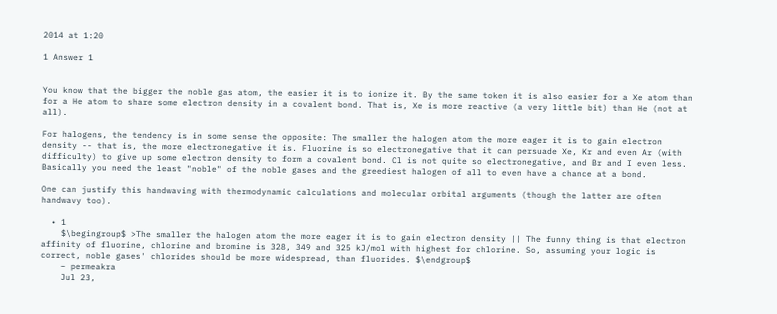2014 at 1:20

1 Answer 1


You know that the bigger the noble gas atom, the easier it is to ionize it. By the same token it is also easier for a Xe atom than for a He atom to share some electron density in a covalent bond. That is, Xe is more reactive (a very little bit) than He (not at all).

For halogens, the tendency is in some sense the opposite: The smaller the halogen atom the more eager it is to gain electron density -- that is, the more electronegative it is. Fluorine is so electronegative that it can persuade Xe, Kr and even Ar (with difficulty) to give up some electron density to form a covalent bond. Cl is not quite so electronegative, and Br and I even less. Basically you need the least "noble" of the noble gases and the greediest halogen of all to even have a chance at a bond.

One can justify this handwaving with thermodynamic calculations and molecular orbital arguments (though the latter are often handwavy too).

  • 1
    $\begingroup$ >The smaller the halogen atom the more eager it is to gain electron density || The funny thing is that electron affinity of fluorine, chlorine and bromine is 328, 349 and 325 kJ/mol with highest for chlorine. So, assuming your logic is correct, noble gases' chlorides should be more widespread, than fluorides. $\endgroup$
    – permeakra
    Jul 23,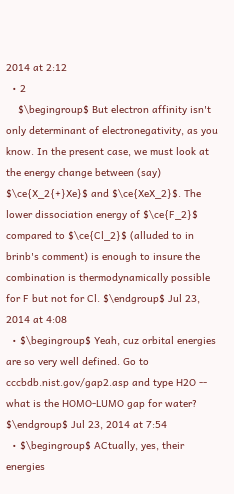2014 at 2:12
  • 2
    $\begingroup$ But electron affinity isn't only determinant of electronegativity, as you know. In the present case, we must look at the energy change between (say) $\ce{X_2{+}Xe}$ and $\ce{XeX_2}$. The lower dissociation energy of $\ce{F_2}$ compared to $\ce{Cl_2}$ (alluded to in brinb's comment) is enough to insure the combination is thermodynamically possible for F but not for Cl. $\endgroup$ Jul 23, 2014 at 4:08
  • $\begingroup$ Yeah, cuz orbital energies are so very well defined. Go to cccbdb.nist.gov/gap2.asp and type H2O -- what is the HOMO-LUMO gap for water? $\endgroup$ Jul 23, 2014 at 7:54
  • $\begingroup$ ACtually, yes, their energies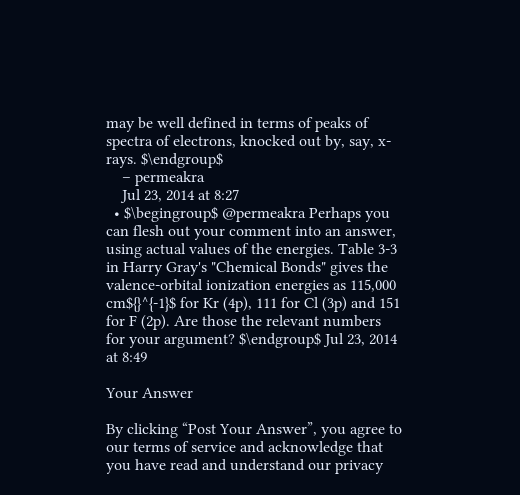may be well defined in terms of peaks of spectra of electrons, knocked out by, say, x-rays. $\endgroup$
    – permeakra
    Jul 23, 2014 at 8:27
  • $\begingroup$ @permeakra Perhaps you can flesh out your comment into an answer, using actual values of the energies. Table 3-3 in Harry Gray's "Chemical Bonds" gives the valence-orbital ionization energies as 115,000 cm${}^{-1}$ for Kr (4p), 111 for Cl (3p) and 151 for F (2p). Are those the relevant numbers for your argument? $\endgroup$ Jul 23, 2014 at 8:49

Your Answer

By clicking “Post Your Answer”, you agree to our terms of service and acknowledge that you have read and understand our privacy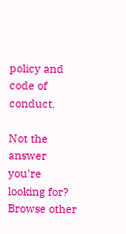policy and code of conduct.

Not the answer you're looking for? Browse other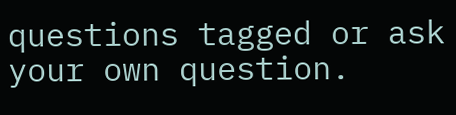questions tagged or ask your own question.